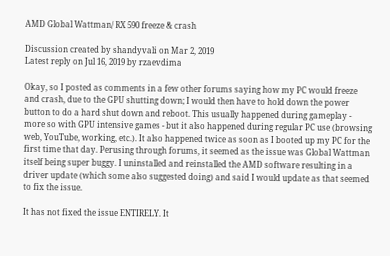AMD Global Wattman/ RX 590 freeze & crash

Discussion created by shandyvali on Mar 2, 2019
Latest reply on Jul 16, 2019 by rzaevdima

Okay, so I posted as comments in a few other forums saying how my PC would freeze and crash, due to the GPU shutting down; I would then have to hold down the power button to do a hard shut down and reboot. This usually happened during gameplay - more so with GPU intensive games - but it also happened during regular PC use (browsing web, YouTube, working, etc.). It also happened twice as soon as I booted up my PC for the first time that day. Perusing through forums, it seemed as the issue was Global Wattman itself being super buggy. I uninstalled and reinstalled the AMD software resulting in a driver update (which some also suggested doing) and said I would update as that seemed to fix the issue.

It has not fixed the issue ENTIRELY. It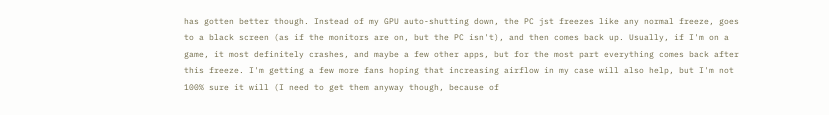has gotten better though. Instead of my GPU auto-shutting down, the PC jst freezes like any normal freeze, goes to a black screen (as if the monitors are on, but the PC isn't), and then comes back up. Usually, if I'm on a game, it most definitely crashes, and maybe a few other apps, but for the most part everything comes back after this freeze. I'm getting a few more fans hoping that increasing airflow in my case will also help, but I'm not 100% sure it will (I need to get them anyway though, because of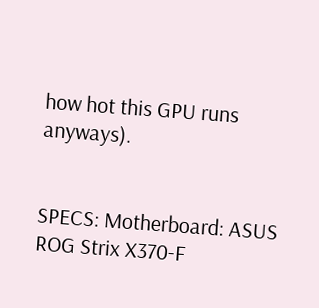how hot this GPU runs anyways).


SPECS: Motherboard: ASUS ROG Strix X370-F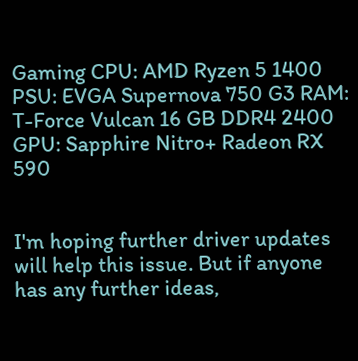Gaming CPU: AMD Ryzen 5 1400 PSU: EVGA Supernova 750 G3 RAM: T-Force Vulcan 16 GB DDR4 2400 GPU: Sapphire Nitro+ Radeon RX 590


I'm hoping further driver updates will help this issue. But if anyone has any further ideas,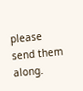please send them along.